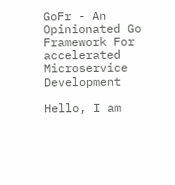GoFr - An Opinionated Go Framework For accelerated Microservice Development

Hello, I am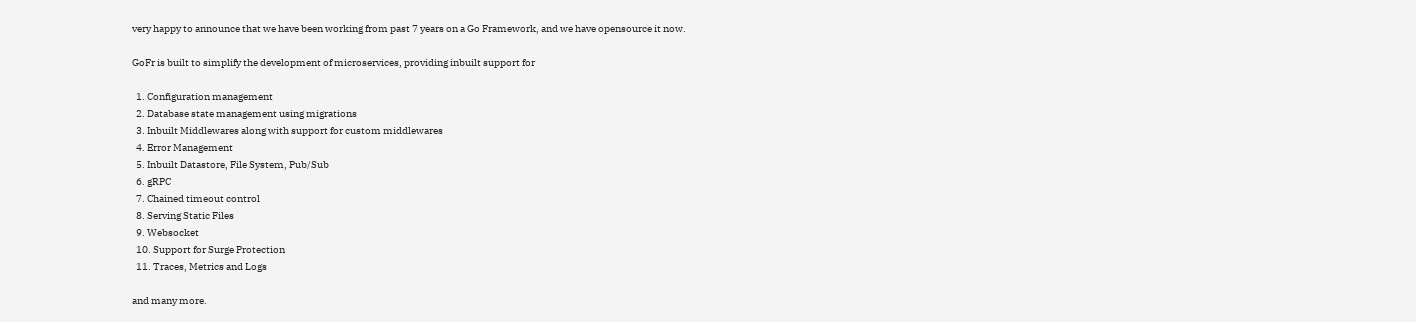very happy to announce that we have been working from past 7 years on a Go Framework, and we have opensource it now.

GoFr is built to simplify the development of microservices, providing inbuilt support for

  1. Configuration management
  2. Database state management using migrations
  3. Inbuilt Middlewares along with support for custom middlewares
  4. Error Management
  5. Inbuilt Datastore, File System, Pub/Sub
  6. gRPC
  7. Chained timeout control
  8. Serving Static Files
  9. Websocket
  10. Support for Surge Protection
  11. Traces, Metrics and Logs

and many more.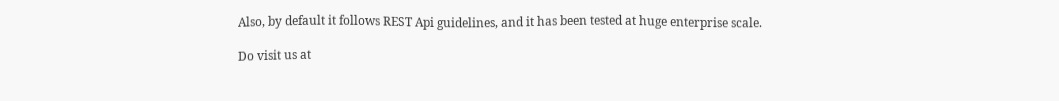Also, by default it follows REST Api guidelines, and it has been tested at huge enterprise scale.

Do visit us at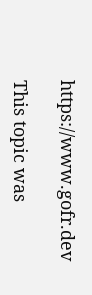https://www.gofr.dev

This topic was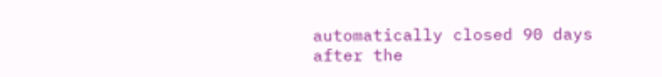automatically closed 90 days after the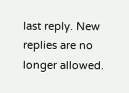last reply. New replies are no longer allowed.